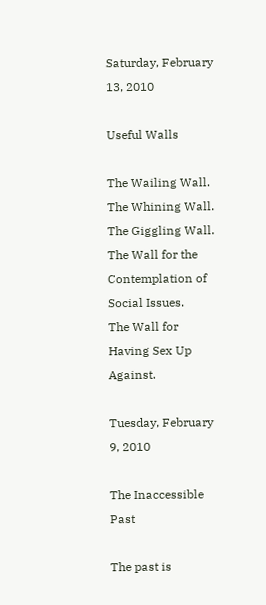Saturday, February 13, 2010

Useful Walls

The Wailing Wall.
The Whining Wall.
The Giggling Wall.
The Wall for the Contemplation of Social Issues.
The Wall for Having Sex Up Against.

Tuesday, February 9, 2010

The Inaccessible Past

The past is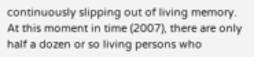continuously slipping out of living memory. At this moment in time (2007), there are only half a dozen or so living persons who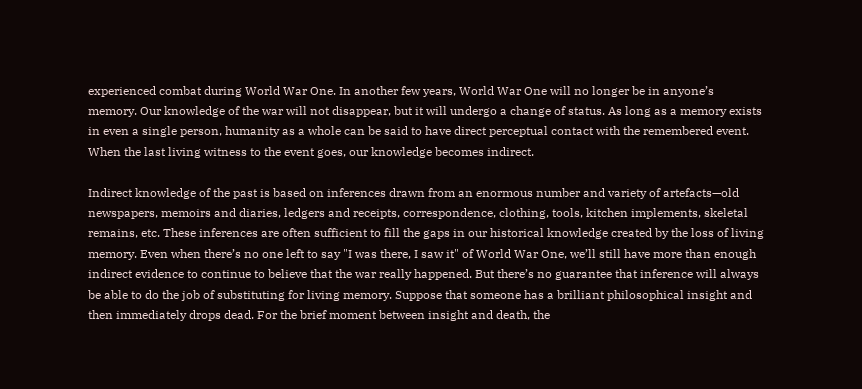experienced combat during World War One. In another few years, World War One will no longer be in anyone’s memory. Our knowledge of the war will not disappear, but it will undergo a change of status. As long as a memory exists in even a single person, humanity as a whole can be said to have direct perceptual contact with the remembered event. When the last living witness to the event goes, our knowledge becomes indirect.

Indirect knowledge of the past is based on inferences drawn from an enormous number and variety of artefacts—old newspapers, memoirs and diaries, ledgers and receipts, correspondence, clothing, tools, kitchen implements, skeletal remains, etc. These inferences are often sufficient to fill the gaps in our historical knowledge created by the loss of living memory. Even when there’s no one left to say "I was there, I saw it" of World War One, we’ll still have more than enough indirect evidence to continue to believe that the war really happened. But there’s no guarantee that inference will always be able to do the job of substituting for living memory. Suppose that someone has a brilliant philosophical insight and then immediately drops dead. For the brief moment between insight and death, the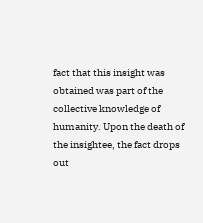fact that this insight was obtained was part of the collective knowledge of humanity. Upon the death of the insightee, the fact drops out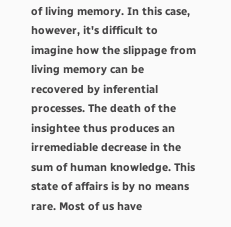of living memory. In this case, however, it's difficult to imagine how the slippage from living memory can be recovered by inferential processes. The death of the insightee thus produces an irremediable decrease in the sum of human knowledge. This state of affairs is by no means rare. Most of us have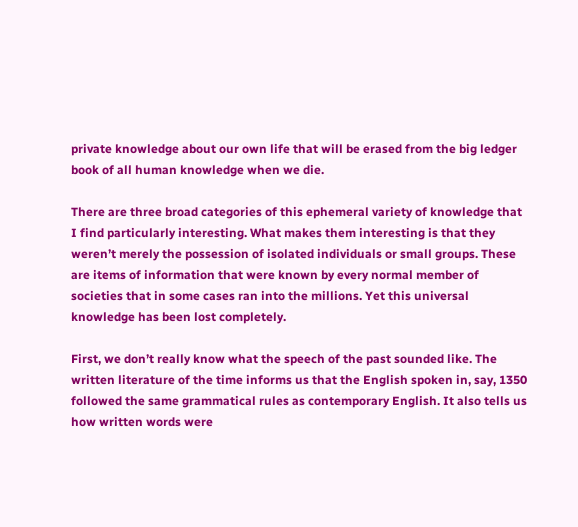private knowledge about our own life that will be erased from the big ledger book of all human knowledge when we die.

There are three broad categories of this ephemeral variety of knowledge that I find particularly interesting. What makes them interesting is that they weren’t merely the possession of isolated individuals or small groups. These are items of information that were known by every normal member of societies that in some cases ran into the millions. Yet this universal knowledge has been lost completely.

First, we don’t really know what the speech of the past sounded like. The written literature of the time informs us that the English spoken in, say, 1350 followed the same grammatical rules as contemporary English. It also tells us how written words were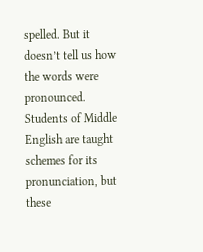spelled. But it doesn’t tell us how the words were pronounced. Students of Middle English are taught schemes for its pronunciation, but these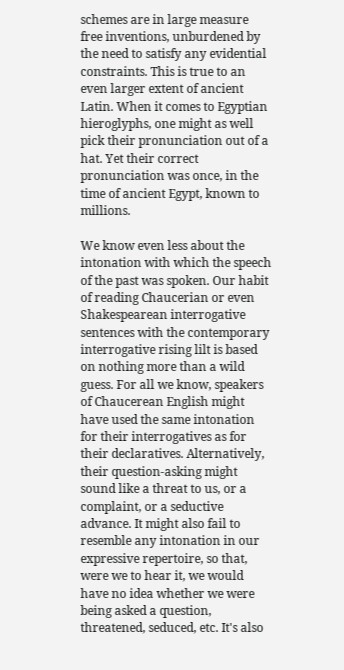schemes are in large measure free inventions, unburdened by the need to satisfy any evidential constraints. This is true to an even larger extent of ancient Latin. When it comes to Egyptian hieroglyphs, one might as well pick their pronunciation out of a hat. Yet their correct pronunciation was once, in the time of ancient Egypt, known to millions.

We know even less about the intonation with which the speech of the past was spoken. Our habit of reading Chaucerian or even Shakespearean interrogative sentences with the contemporary interrogative rising lilt is based on nothing more than a wild guess. For all we know, speakers of Chaucerean English might have used the same intonation for their interrogatives as for their declaratives. Alternatively, their question-asking might sound like a threat to us, or a complaint, or a seductive advance. It might also fail to resemble any intonation in our expressive repertoire, so that, were we to hear it, we would have no idea whether we were being asked a question, threatened, seduced, etc. It's also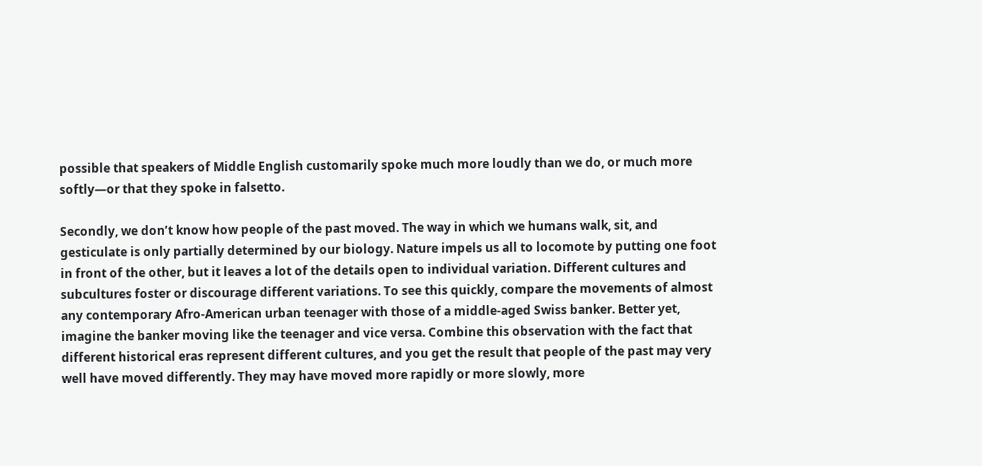possible that speakers of Middle English customarily spoke much more loudly than we do, or much more softly—or that they spoke in falsetto.

Secondly, we don’t know how people of the past moved. The way in which we humans walk, sit, and gesticulate is only partially determined by our biology. Nature impels us all to locomote by putting one foot in front of the other, but it leaves a lot of the details open to individual variation. Different cultures and subcultures foster or discourage different variations. To see this quickly, compare the movements of almost any contemporary Afro-American urban teenager with those of a middle-aged Swiss banker. Better yet, imagine the banker moving like the teenager and vice versa. Combine this observation with the fact that different historical eras represent different cultures, and you get the result that people of the past may very well have moved differently. They may have moved more rapidly or more slowly, more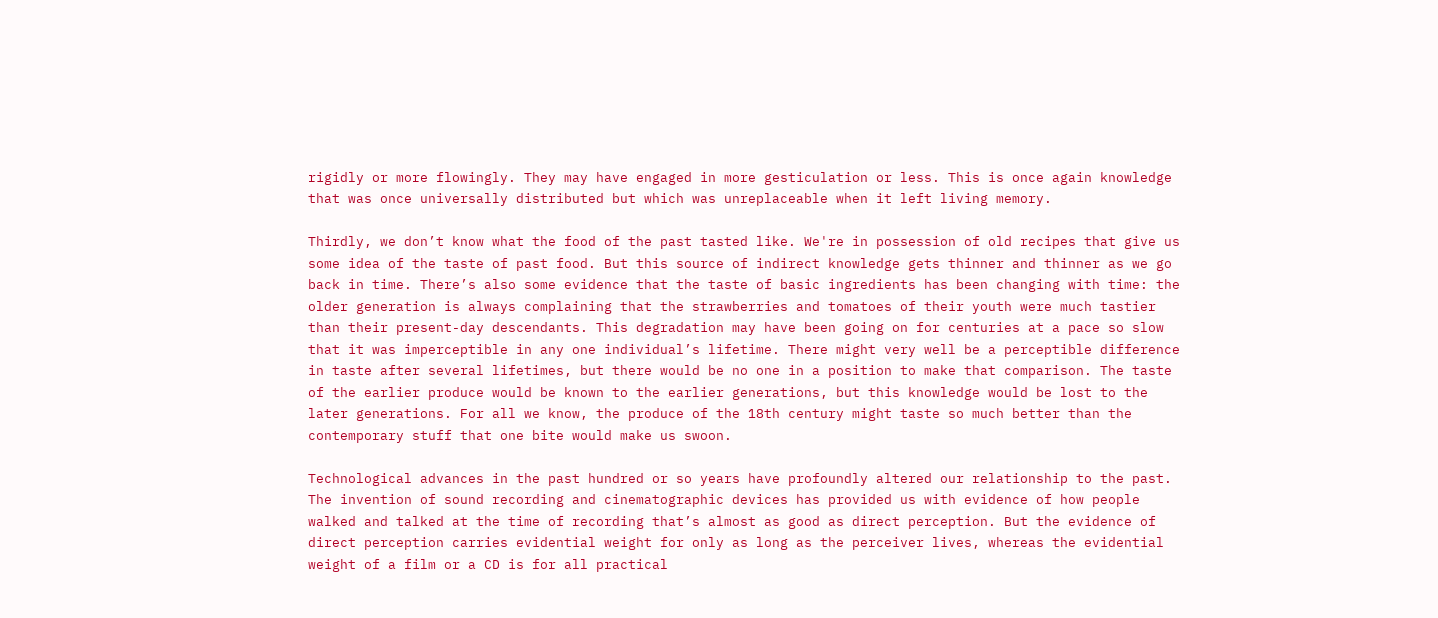rigidly or more flowingly. They may have engaged in more gesticulation or less. This is once again knowledge that was once universally distributed but which was unreplaceable when it left living memory.

Thirdly, we don’t know what the food of the past tasted like. We're in possession of old recipes that give us some idea of the taste of past food. But this source of indirect knowledge gets thinner and thinner as we go back in time. There’s also some evidence that the taste of basic ingredients has been changing with time: the older generation is always complaining that the strawberries and tomatoes of their youth were much tastier than their present-day descendants. This degradation may have been going on for centuries at a pace so slow that it was imperceptible in any one individual’s lifetime. There might very well be a perceptible difference in taste after several lifetimes, but there would be no one in a position to make that comparison. The taste of the earlier produce would be known to the earlier generations, but this knowledge would be lost to the later generations. For all we know, the produce of the 18th century might taste so much better than the contemporary stuff that one bite would make us swoon.

Technological advances in the past hundred or so years have profoundly altered our relationship to the past. The invention of sound recording and cinematographic devices has provided us with evidence of how people walked and talked at the time of recording that’s almost as good as direct perception. But the evidence of direct perception carries evidential weight for only as long as the perceiver lives, whereas the evidential weight of a film or a CD is for all practical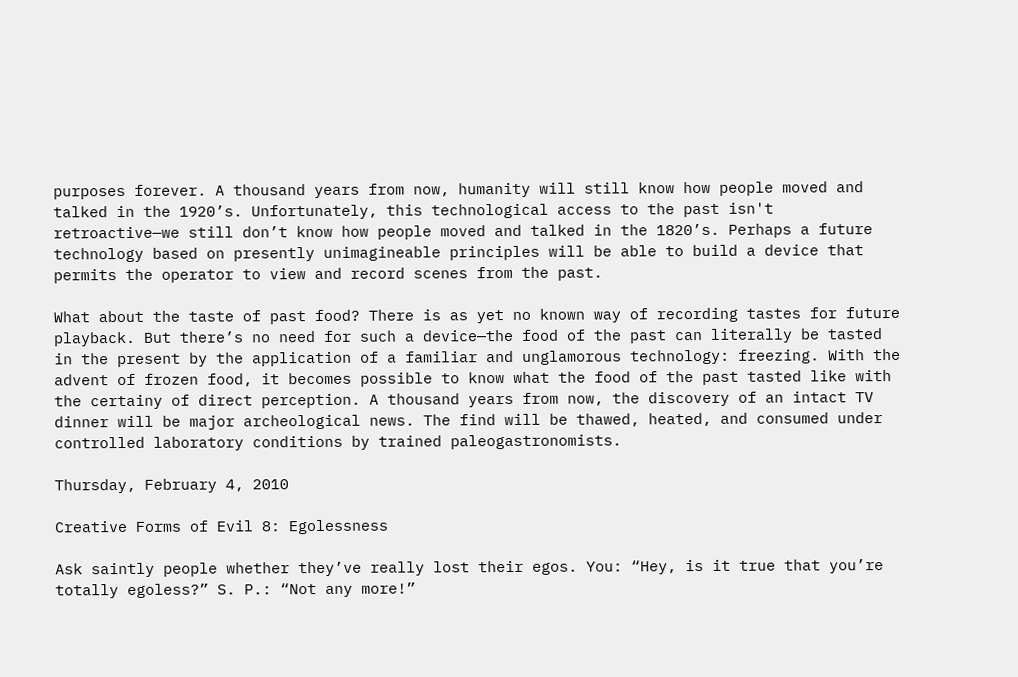purposes forever. A thousand years from now, humanity will still know how people moved and talked in the 1920’s. Unfortunately, this technological access to the past isn't retroactive—we still don’t know how people moved and talked in the 1820’s. Perhaps a future technology based on presently unimagineable principles will be able to build a device that permits the operator to view and record scenes from the past.

What about the taste of past food? There is as yet no known way of recording tastes for future playback. But there’s no need for such a device—the food of the past can literally be tasted in the present by the application of a familiar and unglamorous technology: freezing. With the advent of frozen food, it becomes possible to know what the food of the past tasted like with the certainy of direct perception. A thousand years from now, the discovery of an intact TV dinner will be major archeological news. The find will be thawed, heated, and consumed under controlled laboratory conditions by trained paleogastronomists.

Thursday, February 4, 2010

Creative Forms of Evil 8: Egolessness

Ask saintly people whether they’ve really lost their egos. You: “Hey, is it true that you’re totally egoless?” S. P.: “Not any more!”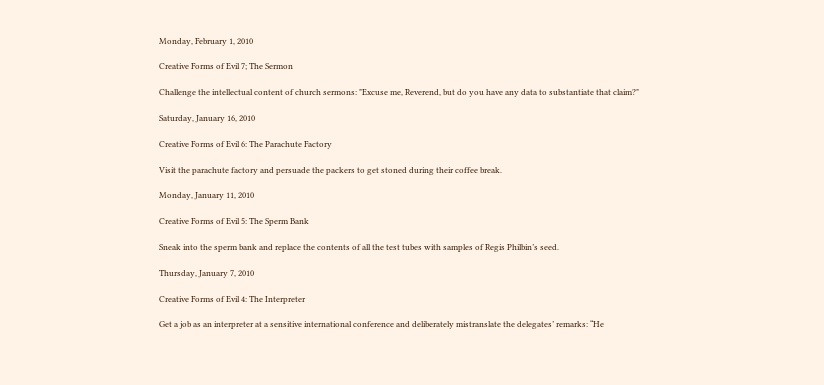Monday, February 1, 2010

Creative Forms of Evil 7; The Sermon

Challenge the intellectual content of church sermons: "Excuse me, Reverend, but do you have any data to substantiate that claim?"

Saturday, January 16, 2010

Creative Forms of Evil 6: The Parachute Factory

Visit the parachute factory and persuade the packers to get stoned during their coffee break.

Monday, January 11, 2010

Creative Forms of Evil 5: The Sperm Bank

Sneak into the sperm bank and replace the contents of all the test tubes with samples of Regis Philbin’s seed.

Thursday, January 7, 2010

Creative Forms of Evil 4: The Interpreter

Get a job as an interpreter at a sensitive international conference and deliberately mistranslate the delegates’ remarks: “He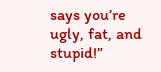says you’re ugly, fat, and stupid!”